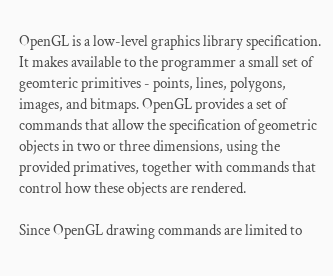OpenGL is a low-level graphics library specification. It makes available to the programmer a small set of geomteric primitives - points, lines, polygons, images, and bitmaps. OpenGL provides a set of commands that allow the specification of geometric objects in two or three dimensions, using the provided primatives, together with commands that control how these objects are rendered.

Since OpenGL drawing commands are limited to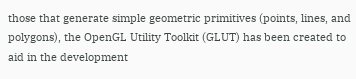those that generate simple geometric primitives (points, lines, and polygons), the OpenGL Utility Toolkit (GLUT) has been created to aid in the development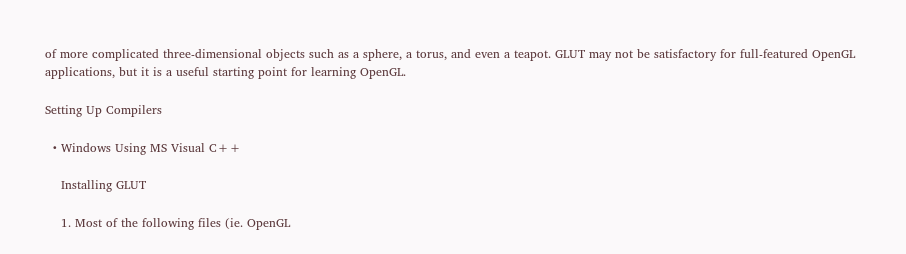of more complicated three-dimensional objects such as a sphere, a torus, and even a teapot. GLUT may not be satisfactory for full-featured OpenGL applications, but it is a useful starting point for learning OpenGL.

Setting Up Compilers

  • Windows Using MS Visual C++

    Installing GLUT

    1. Most of the following files (ie. OpenGL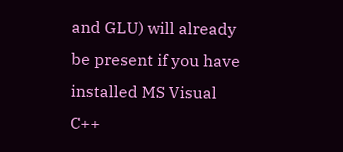and GLU) will already be present if you have installed MS Visual C++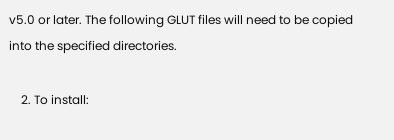v5.0 or later. The following GLUT files will need to be copied into the specified directories.

    2. To install: